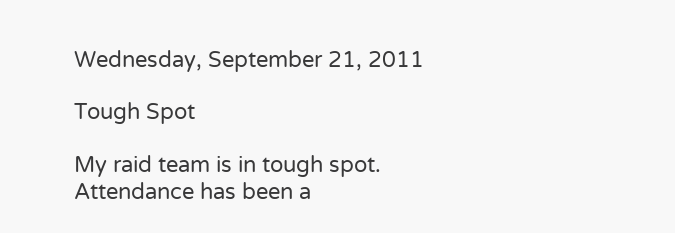Wednesday, September 21, 2011

Tough Spot

My raid team is in tough spot. Attendance has been a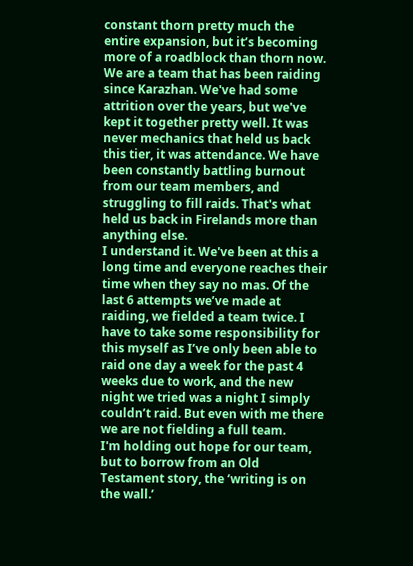constant thorn pretty much the entire expansion, but it’s becoming more of a roadblock than thorn now. We are a team that has been raiding since Karazhan. We've had some attrition over the years, but we've kept it together pretty well. It was never mechanics that held us back this tier, it was attendance. We have been constantly battling burnout from our team members, and struggling to fill raids. That's what held us back in Firelands more than anything else.
I understand it. We've been at this a long time and everyone reaches their time when they say no mas. Of the last 6 attempts we’ve made at raiding, we fielded a team twice. I have to take some responsibility for this myself as I’ve only been able to raid one day a week for the past 4 weeks due to work, and the new night we tried was a night I simply couldn’t raid. But even with me there we are not fielding a full team.
I'm holding out hope for our team, but to borrow from an Old Testament story, the ‘writing is on the wall.’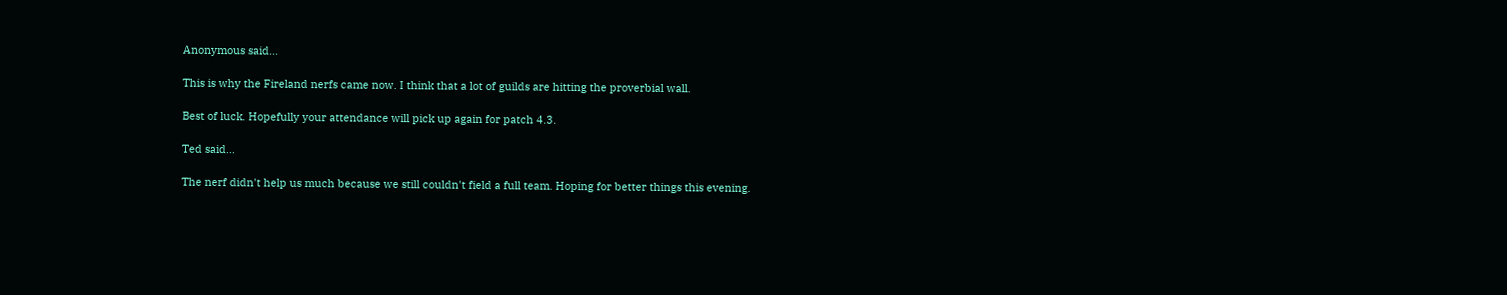Anonymous said...

This is why the Fireland nerfs came now. I think that a lot of guilds are hitting the proverbial wall.

Best of luck. Hopefully your attendance will pick up again for patch 4.3.

Ted said...

The nerf didn't help us much because we still couldn't field a full team. Hoping for better things this evening.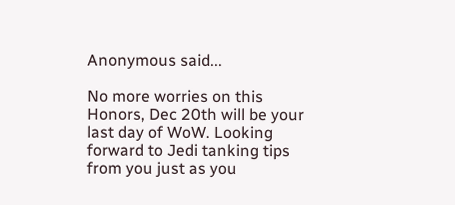Anonymous said...

No more worries on this Honors, Dec 20th will be your last day of WoW. Looking forward to Jedi tanking tips from you just as you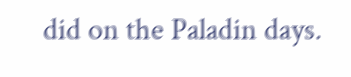did on the Paladin days.